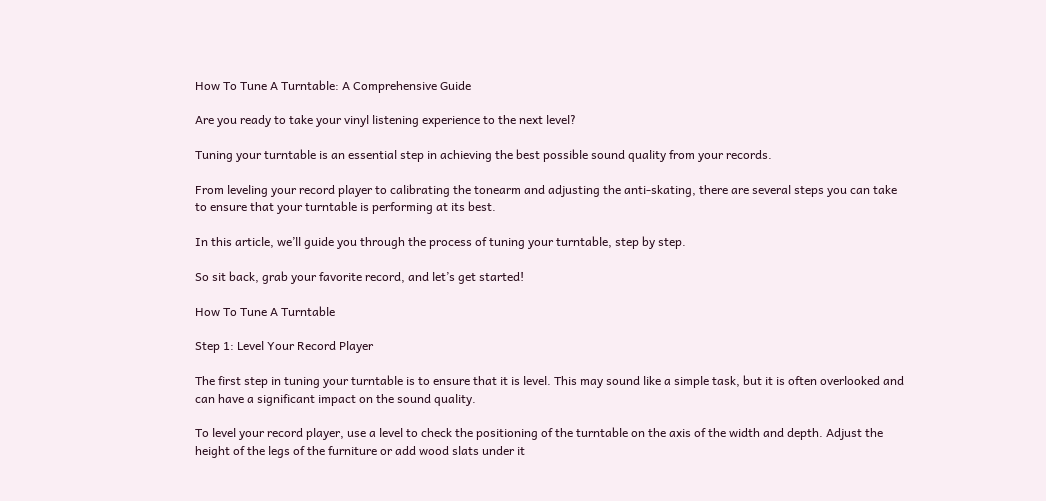How To Tune A Turntable: A Comprehensive Guide

Are you ready to take your vinyl listening experience to the next level?

Tuning your turntable is an essential step in achieving the best possible sound quality from your records.

From leveling your record player to calibrating the tonearm and adjusting the anti-skating, there are several steps you can take to ensure that your turntable is performing at its best.

In this article, we’ll guide you through the process of tuning your turntable, step by step.

So sit back, grab your favorite record, and let’s get started!

How To Tune A Turntable

Step 1: Level Your Record Player

The first step in tuning your turntable is to ensure that it is level. This may sound like a simple task, but it is often overlooked and can have a significant impact on the sound quality.

To level your record player, use a level to check the positioning of the turntable on the axis of the width and depth. Adjust the height of the legs of the furniture or add wood slats under it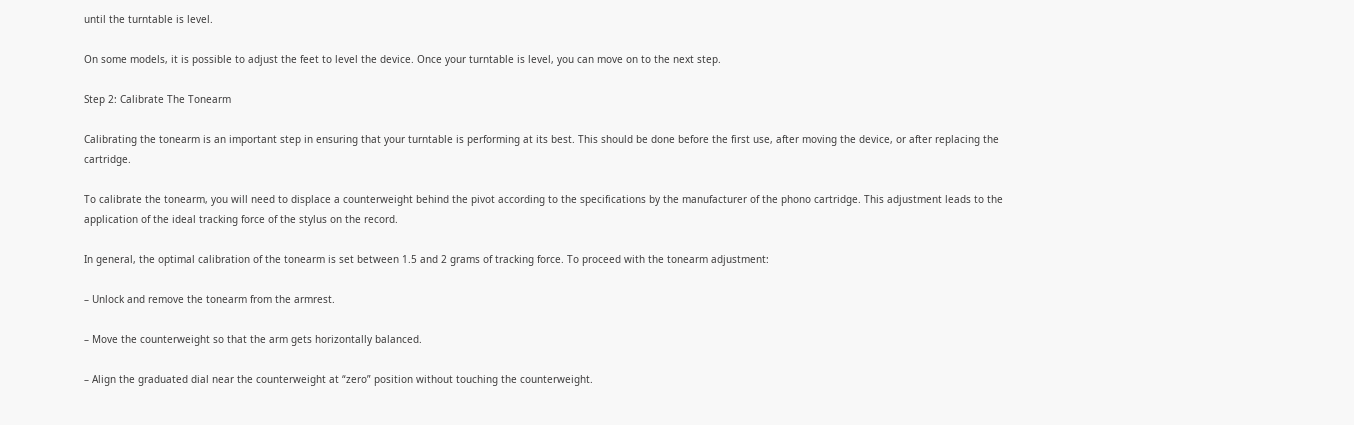until the turntable is level.

On some models, it is possible to adjust the feet to level the device. Once your turntable is level, you can move on to the next step.

Step 2: Calibrate The Tonearm

Calibrating the tonearm is an important step in ensuring that your turntable is performing at its best. This should be done before the first use, after moving the device, or after replacing the cartridge.

To calibrate the tonearm, you will need to displace a counterweight behind the pivot according to the specifications by the manufacturer of the phono cartridge. This adjustment leads to the application of the ideal tracking force of the stylus on the record.

In general, the optimal calibration of the tonearm is set between 1.5 and 2 grams of tracking force. To proceed with the tonearm adjustment:

– Unlock and remove the tonearm from the armrest.

– Move the counterweight so that the arm gets horizontally balanced.

– Align the graduated dial near the counterweight at “zero” position without touching the counterweight.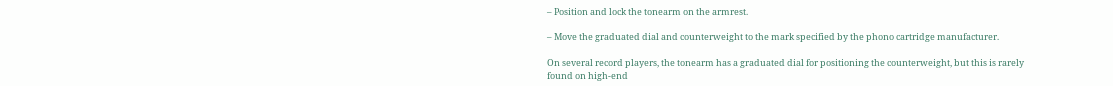– Position and lock the tonearm on the armrest.

– Move the graduated dial and counterweight to the mark specified by the phono cartridge manufacturer.

On several record players, the tonearm has a graduated dial for positioning the counterweight, but this is rarely found on high-end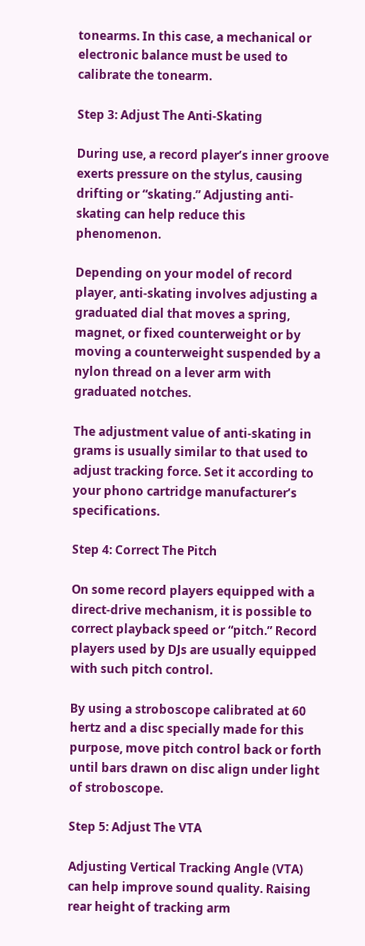tonearms. In this case, a mechanical or electronic balance must be used to calibrate the tonearm.

Step 3: Adjust The Anti-Skating

During use, a record player’s inner groove exerts pressure on the stylus, causing drifting or “skating.” Adjusting anti-skating can help reduce this phenomenon.

Depending on your model of record player, anti-skating involves adjusting a graduated dial that moves a spring, magnet, or fixed counterweight or by moving a counterweight suspended by a nylon thread on a lever arm with graduated notches.

The adjustment value of anti-skating in grams is usually similar to that used to adjust tracking force. Set it according to your phono cartridge manufacturer’s specifications.

Step 4: Correct The Pitch

On some record players equipped with a direct-drive mechanism, it is possible to correct playback speed or “pitch.” Record players used by DJs are usually equipped with such pitch control.

By using a stroboscope calibrated at 60 hertz and a disc specially made for this purpose, move pitch control back or forth until bars drawn on disc align under light of stroboscope.

Step 5: Adjust The VTA

Adjusting Vertical Tracking Angle (VTA) can help improve sound quality. Raising rear height of tracking arm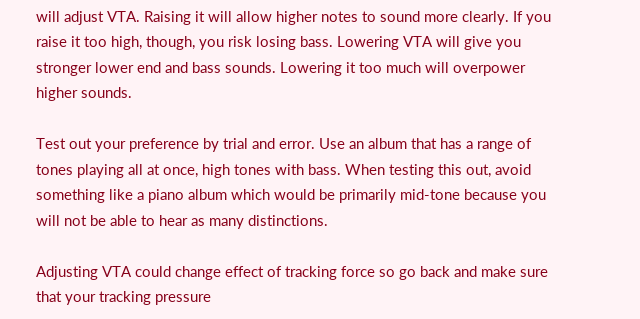will adjust VTA. Raising it will allow higher notes to sound more clearly. If you raise it too high, though, you risk losing bass. Lowering VTA will give you stronger lower end and bass sounds. Lowering it too much will overpower higher sounds.

Test out your preference by trial and error. Use an album that has a range of tones playing all at once, high tones with bass. When testing this out, avoid something like a piano album which would be primarily mid-tone because you will not be able to hear as many distinctions.

Adjusting VTA could change effect of tracking force so go back and make sure that your tracking pressure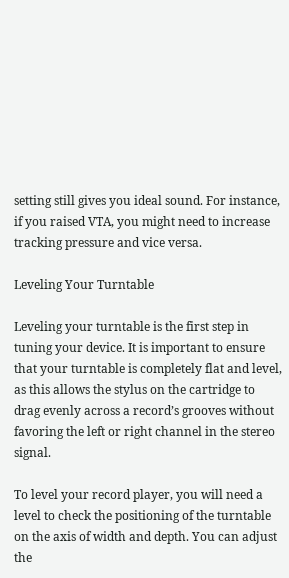setting still gives you ideal sound. For instance, if you raised VTA, you might need to increase tracking pressure and vice versa.

Leveling Your Turntable

Leveling your turntable is the first step in tuning your device. It is important to ensure that your turntable is completely flat and level, as this allows the stylus on the cartridge to drag evenly across a record’s grooves without favoring the left or right channel in the stereo signal.

To level your record player, you will need a level to check the positioning of the turntable on the axis of width and depth. You can adjust the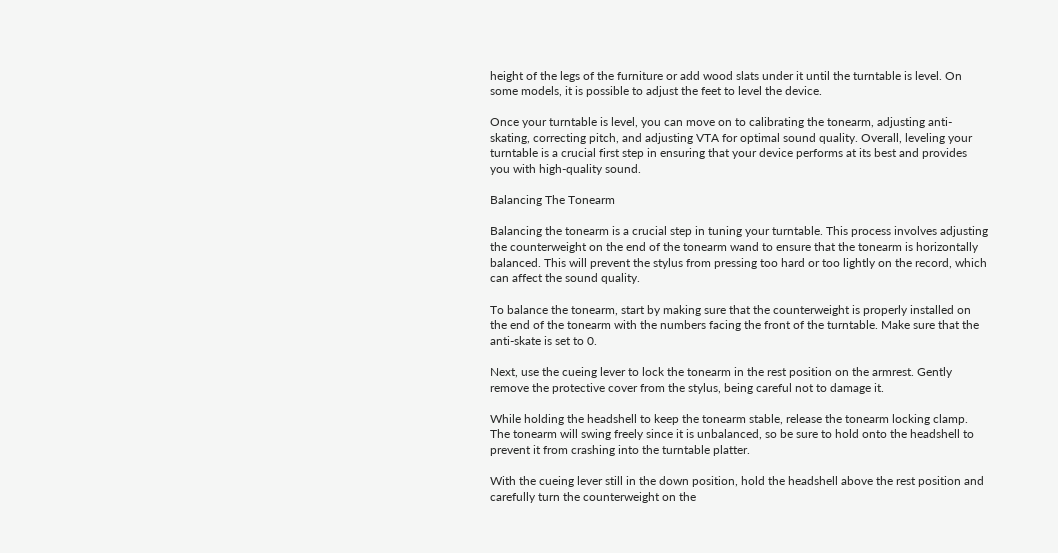height of the legs of the furniture or add wood slats under it until the turntable is level. On some models, it is possible to adjust the feet to level the device.

Once your turntable is level, you can move on to calibrating the tonearm, adjusting anti-skating, correcting pitch, and adjusting VTA for optimal sound quality. Overall, leveling your turntable is a crucial first step in ensuring that your device performs at its best and provides you with high-quality sound.

Balancing The Tonearm

Balancing the tonearm is a crucial step in tuning your turntable. This process involves adjusting the counterweight on the end of the tonearm wand to ensure that the tonearm is horizontally balanced. This will prevent the stylus from pressing too hard or too lightly on the record, which can affect the sound quality.

To balance the tonearm, start by making sure that the counterweight is properly installed on the end of the tonearm with the numbers facing the front of the turntable. Make sure that the anti-skate is set to 0.

Next, use the cueing lever to lock the tonearm in the rest position on the armrest. Gently remove the protective cover from the stylus, being careful not to damage it.

While holding the headshell to keep the tonearm stable, release the tonearm locking clamp. The tonearm will swing freely since it is unbalanced, so be sure to hold onto the headshell to prevent it from crashing into the turntable platter.

With the cueing lever still in the down position, hold the headshell above the rest position and carefully turn the counterweight on the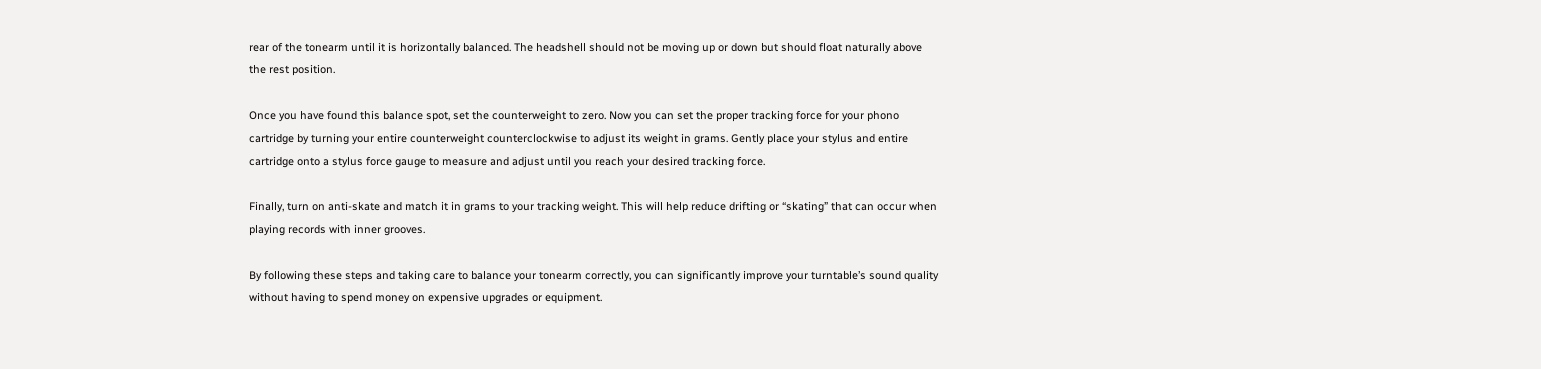rear of the tonearm until it is horizontally balanced. The headshell should not be moving up or down but should float naturally above the rest position.

Once you have found this balance spot, set the counterweight to zero. Now you can set the proper tracking force for your phono cartridge by turning your entire counterweight counterclockwise to adjust its weight in grams. Gently place your stylus and entire cartridge onto a stylus force gauge to measure and adjust until you reach your desired tracking force.

Finally, turn on anti-skate and match it in grams to your tracking weight. This will help reduce drifting or “skating” that can occur when playing records with inner grooves.

By following these steps and taking care to balance your tonearm correctly, you can significantly improve your turntable’s sound quality without having to spend money on expensive upgrades or equipment.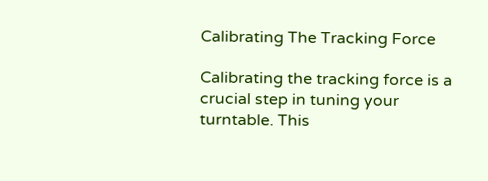Calibrating The Tracking Force

Calibrating the tracking force is a crucial step in tuning your turntable. This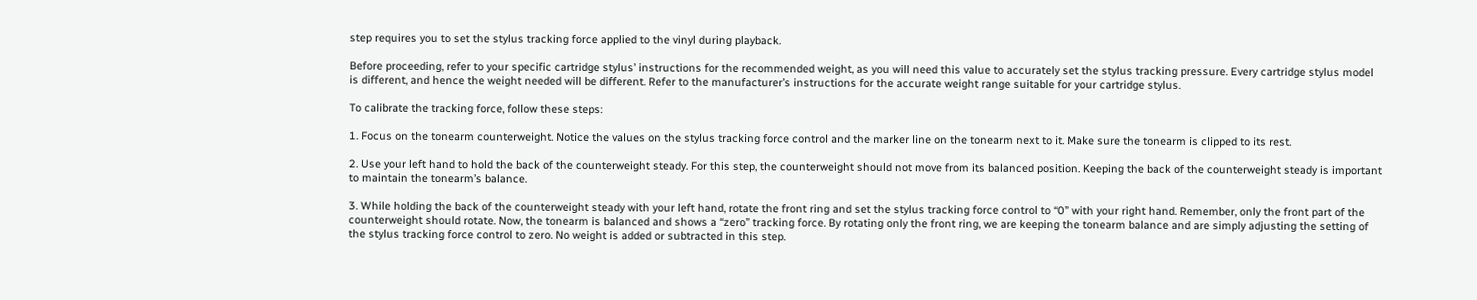step requires you to set the stylus tracking force applied to the vinyl during playback.

Before proceeding, refer to your specific cartridge stylus’ instructions for the recommended weight, as you will need this value to accurately set the stylus tracking pressure. Every cartridge stylus model is different, and hence the weight needed will be different. Refer to the manufacturer’s instructions for the accurate weight range suitable for your cartridge stylus.

To calibrate the tracking force, follow these steps:

1. Focus on the tonearm counterweight. Notice the values on the stylus tracking force control and the marker line on the tonearm next to it. Make sure the tonearm is clipped to its rest.

2. Use your left hand to hold the back of the counterweight steady. For this step, the counterweight should not move from its balanced position. Keeping the back of the counterweight steady is important to maintain the tonearm’s balance.

3. While holding the back of the counterweight steady with your left hand, rotate the front ring and set the stylus tracking force control to “0” with your right hand. Remember, only the front part of the counterweight should rotate. Now, the tonearm is balanced and shows a “zero” tracking force. By rotating only the front ring, we are keeping the tonearm balance and are simply adjusting the setting of the stylus tracking force control to zero. No weight is added or subtracted in this step.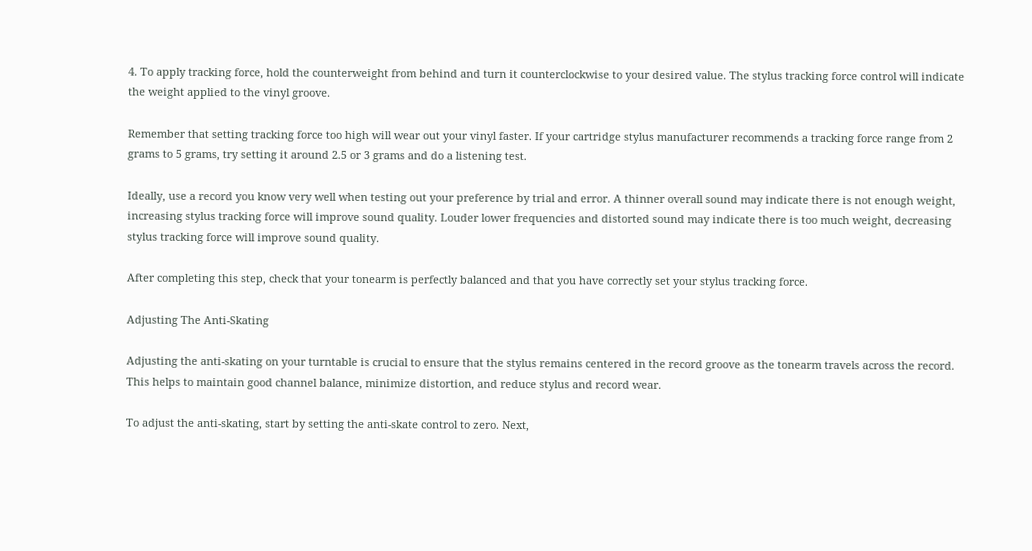4. To apply tracking force, hold the counterweight from behind and turn it counterclockwise to your desired value. The stylus tracking force control will indicate the weight applied to the vinyl groove.

Remember that setting tracking force too high will wear out your vinyl faster. If your cartridge stylus manufacturer recommends a tracking force range from 2 grams to 5 grams, try setting it around 2.5 or 3 grams and do a listening test.

Ideally, use a record you know very well when testing out your preference by trial and error. A thinner overall sound may indicate there is not enough weight, increasing stylus tracking force will improve sound quality. Louder lower frequencies and distorted sound may indicate there is too much weight, decreasing stylus tracking force will improve sound quality.

After completing this step, check that your tonearm is perfectly balanced and that you have correctly set your stylus tracking force.

Adjusting The Anti-Skating

Adjusting the anti-skating on your turntable is crucial to ensure that the stylus remains centered in the record groove as the tonearm travels across the record. This helps to maintain good channel balance, minimize distortion, and reduce stylus and record wear.

To adjust the anti-skating, start by setting the anti-skate control to zero. Next,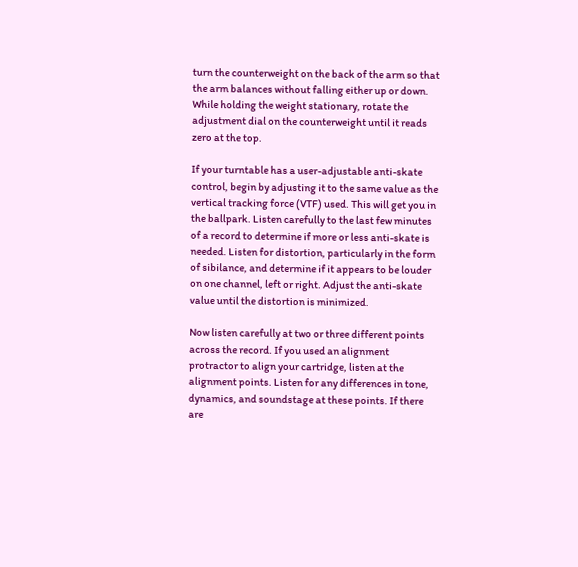turn the counterweight on the back of the arm so that the arm balances without falling either up or down. While holding the weight stationary, rotate the adjustment dial on the counterweight until it reads zero at the top.

If your turntable has a user-adjustable anti-skate control, begin by adjusting it to the same value as the vertical tracking force (VTF) used. This will get you in the ballpark. Listen carefully to the last few minutes of a record to determine if more or less anti-skate is needed. Listen for distortion, particularly in the form of sibilance, and determine if it appears to be louder on one channel, left or right. Adjust the anti-skate value until the distortion is minimized.

Now listen carefully at two or three different points across the record. If you used an alignment protractor to align your cartridge, listen at the alignment points. Listen for any differences in tone, dynamics, and soundstage at these points. If there are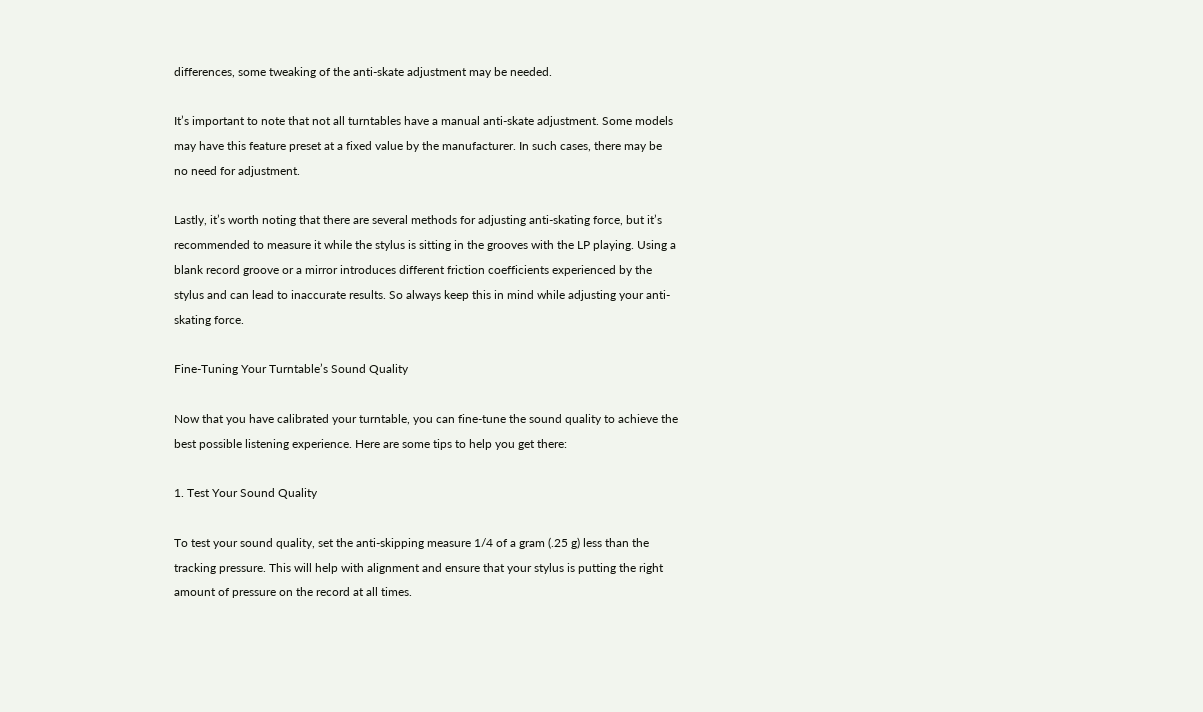differences, some tweaking of the anti-skate adjustment may be needed.

It’s important to note that not all turntables have a manual anti-skate adjustment. Some models may have this feature preset at a fixed value by the manufacturer. In such cases, there may be no need for adjustment.

Lastly, it’s worth noting that there are several methods for adjusting anti-skating force, but it’s recommended to measure it while the stylus is sitting in the grooves with the LP playing. Using a blank record groove or a mirror introduces different friction coefficients experienced by the stylus and can lead to inaccurate results. So always keep this in mind while adjusting your anti-skating force.

Fine-Tuning Your Turntable’s Sound Quality

Now that you have calibrated your turntable, you can fine-tune the sound quality to achieve the best possible listening experience. Here are some tips to help you get there:

1. Test Your Sound Quality

To test your sound quality, set the anti-skipping measure 1/4 of a gram (.25 g) less than the tracking pressure. This will help with alignment and ensure that your stylus is putting the right amount of pressure on the record at all times.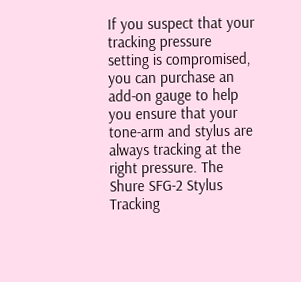If you suspect that your tracking pressure setting is compromised, you can purchase an add-on gauge to help you ensure that your tone-arm and stylus are always tracking at the right pressure. The Shure SFG-2 Stylus Tracking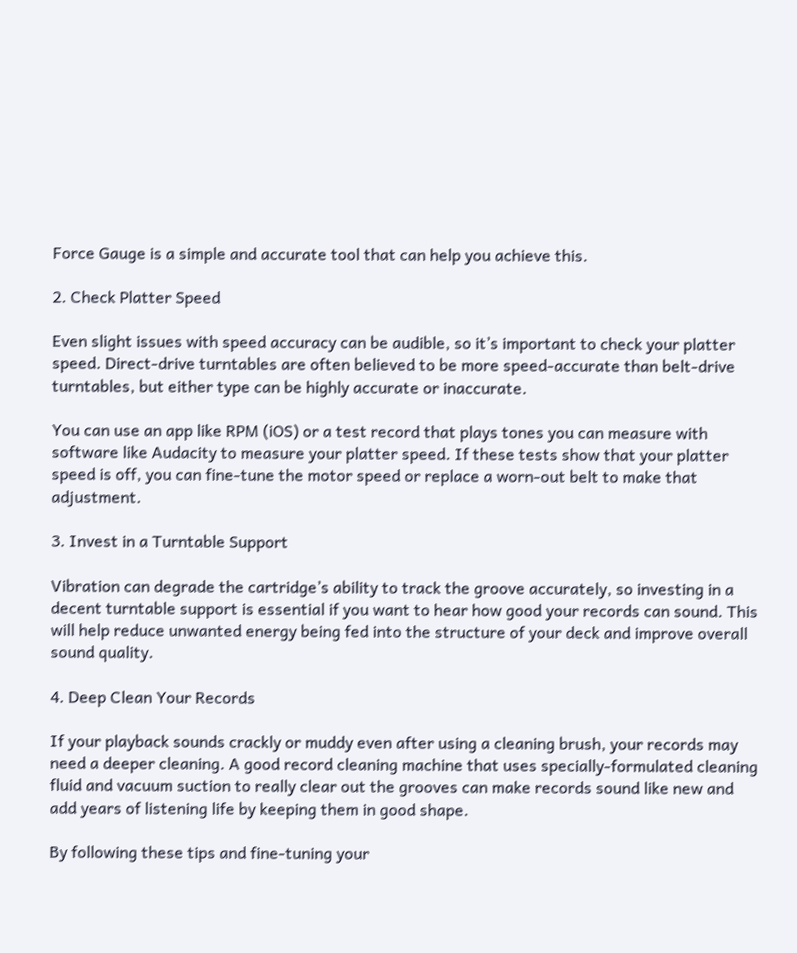Force Gauge is a simple and accurate tool that can help you achieve this.

2. Check Platter Speed

Even slight issues with speed accuracy can be audible, so it’s important to check your platter speed. Direct-drive turntables are often believed to be more speed-accurate than belt-drive turntables, but either type can be highly accurate or inaccurate.

You can use an app like RPM (iOS) or a test record that plays tones you can measure with software like Audacity to measure your platter speed. If these tests show that your platter speed is off, you can fine-tune the motor speed or replace a worn-out belt to make that adjustment.

3. Invest in a Turntable Support

Vibration can degrade the cartridge’s ability to track the groove accurately, so investing in a decent turntable support is essential if you want to hear how good your records can sound. This will help reduce unwanted energy being fed into the structure of your deck and improve overall sound quality.

4. Deep Clean Your Records

If your playback sounds crackly or muddy even after using a cleaning brush, your records may need a deeper cleaning. A good record cleaning machine that uses specially-formulated cleaning fluid and vacuum suction to really clear out the grooves can make records sound like new and add years of listening life by keeping them in good shape.

By following these tips and fine-tuning your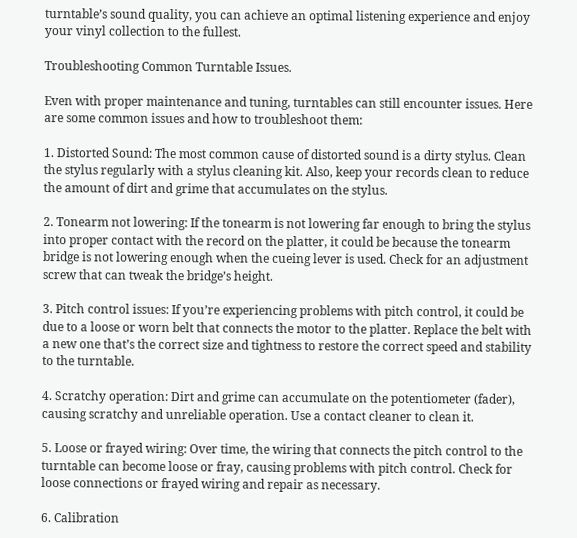turntable’s sound quality, you can achieve an optimal listening experience and enjoy your vinyl collection to the fullest.

Troubleshooting Common Turntable Issues.

Even with proper maintenance and tuning, turntables can still encounter issues. Here are some common issues and how to troubleshoot them:

1. Distorted Sound: The most common cause of distorted sound is a dirty stylus. Clean the stylus regularly with a stylus cleaning kit. Also, keep your records clean to reduce the amount of dirt and grime that accumulates on the stylus.

2. Tonearm not lowering: If the tonearm is not lowering far enough to bring the stylus into proper contact with the record on the platter, it could be because the tonearm bridge is not lowering enough when the cueing lever is used. Check for an adjustment screw that can tweak the bridge’s height.

3. Pitch control issues: If you’re experiencing problems with pitch control, it could be due to a loose or worn belt that connects the motor to the platter. Replace the belt with a new one that’s the correct size and tightness to restore the correct speed and stability to the turntable.

4. Scratchy operation: Dirt and grime can accumulate on the potentiometer (fader), causing scratchy and unreliable operation. Use a contact cleaner to clean it.

5. Loose or frayed wiring: Over time, the wiring that connects the pitch control to the turntable can become loose or fray, causing problems with pitch control. Check for loose connections or frayed wiring and repair as necessary.

6. Calibration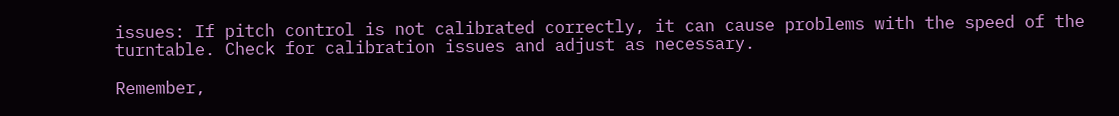issues: If pitch control is not calibrated correctly, it can cause problems with the speed of the turntable. Check for calibration issues and adjust as necessary.

Remember,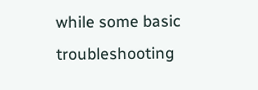while some basic troubleshooting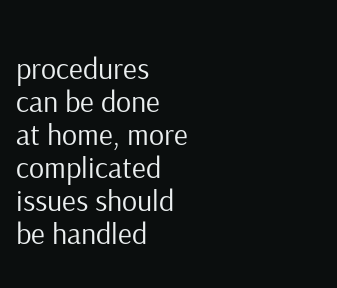procedures can be done at home, more complicated issues should be handled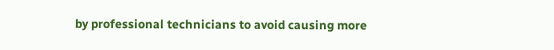by professional technicians to avoid causing more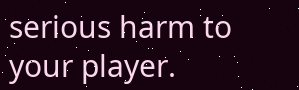serious harm to your player.